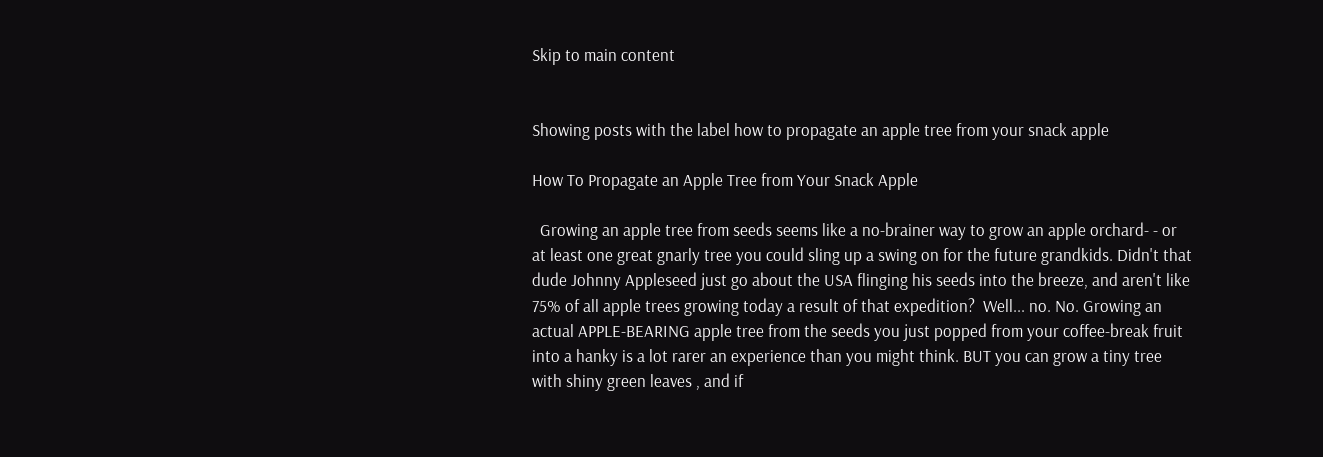Skip to main content


Showing posts with the label how to propagate an apple tree from your snack apple

How To Propagate an Apple Tree from Your Snack Apple

  Growing an apple tree from seeds seems like a no-brainer way to grow an apple orchard- - or at least one great gnarly tree you could sling up a swing on for the future grandkids. Didn't that dude Johnny Appleseed just go about the USA flinging his seeds into the breeze, and aren't like 75% of all apple trees growing today a result of that expedition?  Well... no. No. Growing an actual APPLE-BEARING apple tree from the seeds you just popped from your coffee-break fruit into a hanky is a lot rarer an experience than you might think. BUT you can grow a tiny tree with shiny green leaves , and if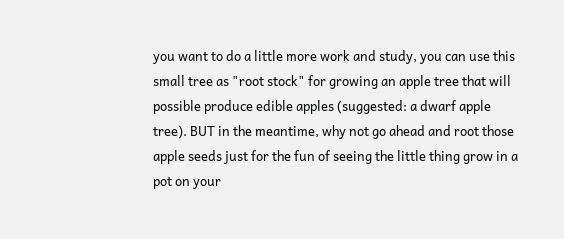you want to do a little more work and study, you can use this small tree as "root stock" for growing an apple tree that will possible produce edible apples (suggested: a dwarf apple tree). BUT in the meantime, why not go ahead and root those apple seeds just for the fun of seeing the little thing grow in a pot on your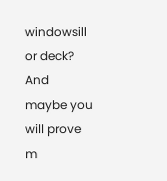windowsill or deck? And maybe you will prove m